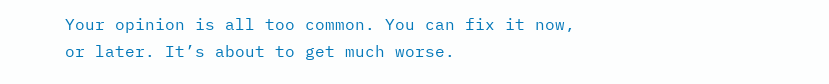Your opinion is all too common. You can fix it now, or later. It’s about to get much worse.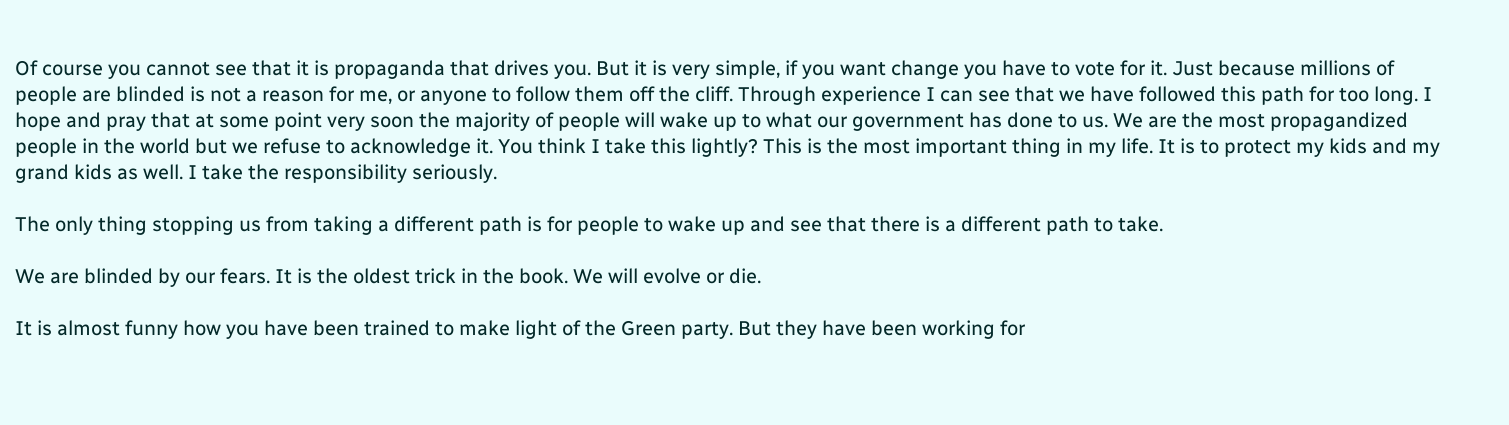Of course you cannot see that it is propaganda that drives you. But it is very simple, if you want change you have to vote for it. Just because millions of people are blinded is not a reason for me, or anyone to follow them off the cliff. Through experience I can see that we have followed this path for too long. I hope and pray that at some point very soon the majority of people will wake up to what our government has done to us. We are the most propagandized people in the world but we refuse to acknowledge it. You think I take this lightly? This is the most important thing in my life. It is to protect my kids and my grand kids as well. I take the responsibility seriously.

The only thing stopping us from taking a different path is for people to wake up and see that there is a different path to take.

We are blinded by our fears. It is the oldest trick in the book. We will evolve or die.

It is almost funny how you have been trained to make light of the Green party. But they have been working for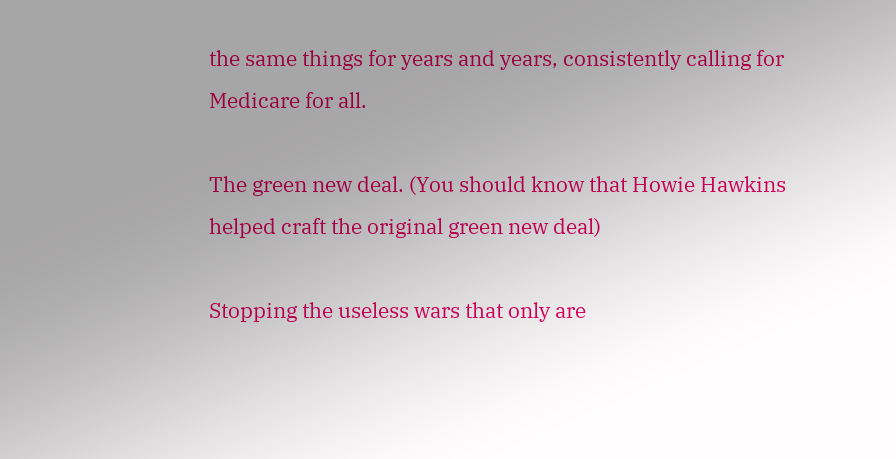the same things for years and years, consistently calling for Medicare for all.

The green new deal. (You should know that Howie Hawkins helped craft the original green new deal)

Stopping the useless wars that only are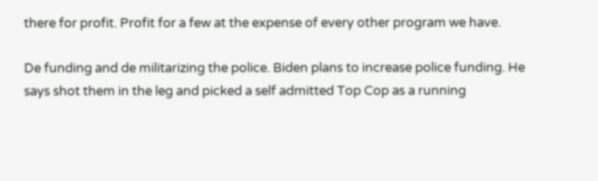there for profit. Profit for a few at the expense of every other program we have.

De funding and de militarizing the police. Biden plans to increase police funding. He says shot them in the leg and picked a self admitted Top Cop as a running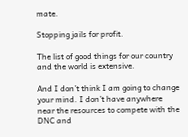mate.

Stopping jails for profit.

The list of good things for our country and the world is extensive.

And I don’t think I am going to change your mind. I don’t have anywhere near the resources to compete with the DNC and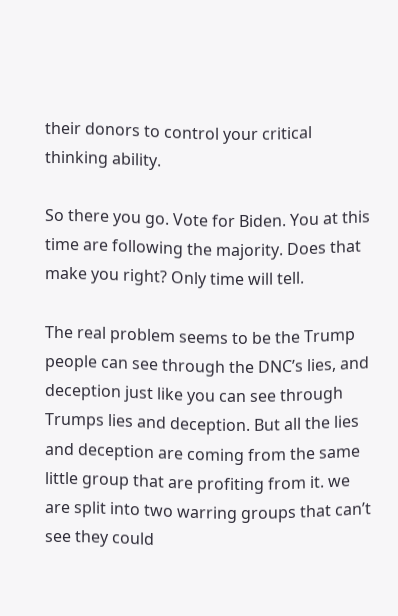their donors to control your critical thinking ability.

So there you go. Vote for Biden. You at this time are following the majority. Does that make you right? Only time will tell.

The real problem seems to be the Trump people can see through the DNC’s lies, and deception just like you can see through Trumps lies and deception. But all the lies and deception are coming from the same little group that are profiting from it. we are split into two warring groups that can’t see they could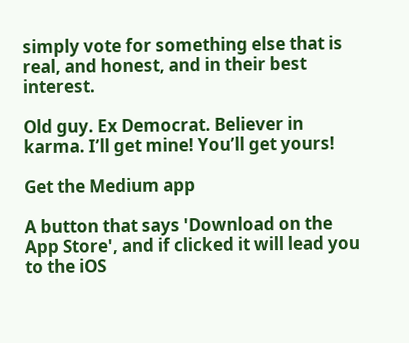simply vote for something else that is real, and honest, and in their best interest.

Old guy. Ex Democrat. Believer in karma. I’ll get mine! You’ll get yours!

Get the Medium app

A button that says 'Download on the App Store', and if clicked it will lead you to the iOS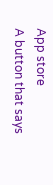App store
A button that says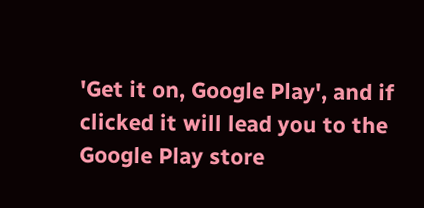'Get it on, Google Play', and if clicked it will lead you to the Google Play store